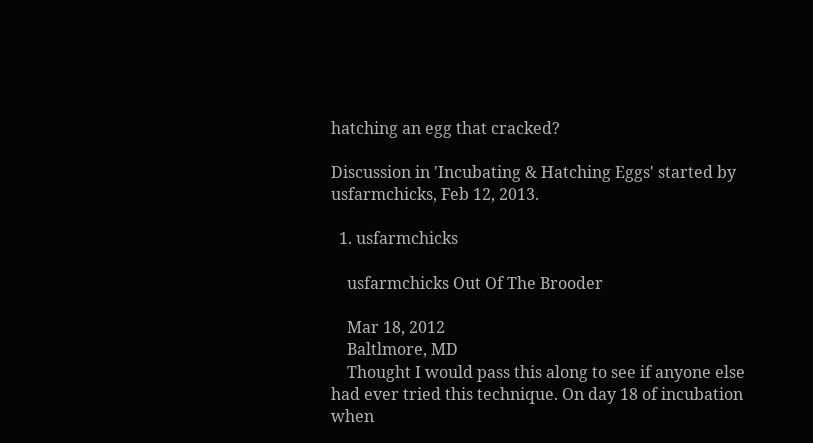hatching an egg that cracked?

Discussion in 'Incubating & Hatching Eggs' started by usfarmchicks, Feb 12, 2013.

  1. usfarmchicks

    usfarmchicks Out Of The Brooder

    Mar 18, 2012
    Baltlmore, MD
    Thought I would pass this along to see if anyone else had ever tried this technique. On day 18 of incubation when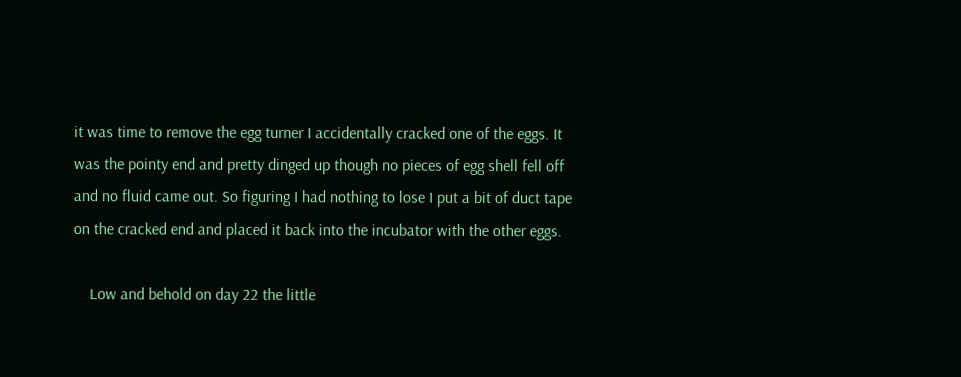it was time to remove the egg turner I accidentally cracked one of the eggs. It was the pointy end and pretty dinged up though no pieces of egg shell fell off and no fluid came out. So figuring I had nothing to lose I put a bit of duct tape on the cracked end and placed it back into the incubator with the other eggs.

    Low and behold on day 22 the little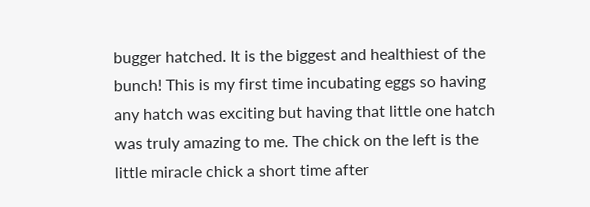bugger hatched. It is the biggest and healthiest of the bunch! This is my first time incubating eggs so having any hatch was exciting but having that little one hatch was truly amazing to me. The chick on the left is the little miracle chick a short time after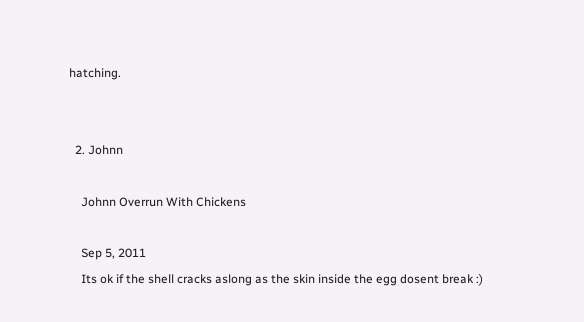hatching.


  2. Johnn

    Johnn Overrun With Chickens

    Sep 5, 2011
    Its ok if the shell cracks aslong as the skin inside the egg dosent break :)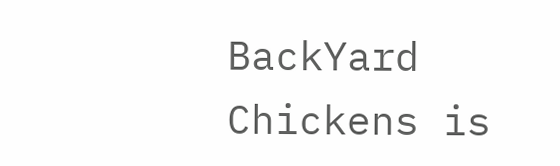BackYard Chickens is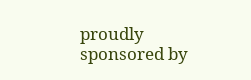proudly sponsored by